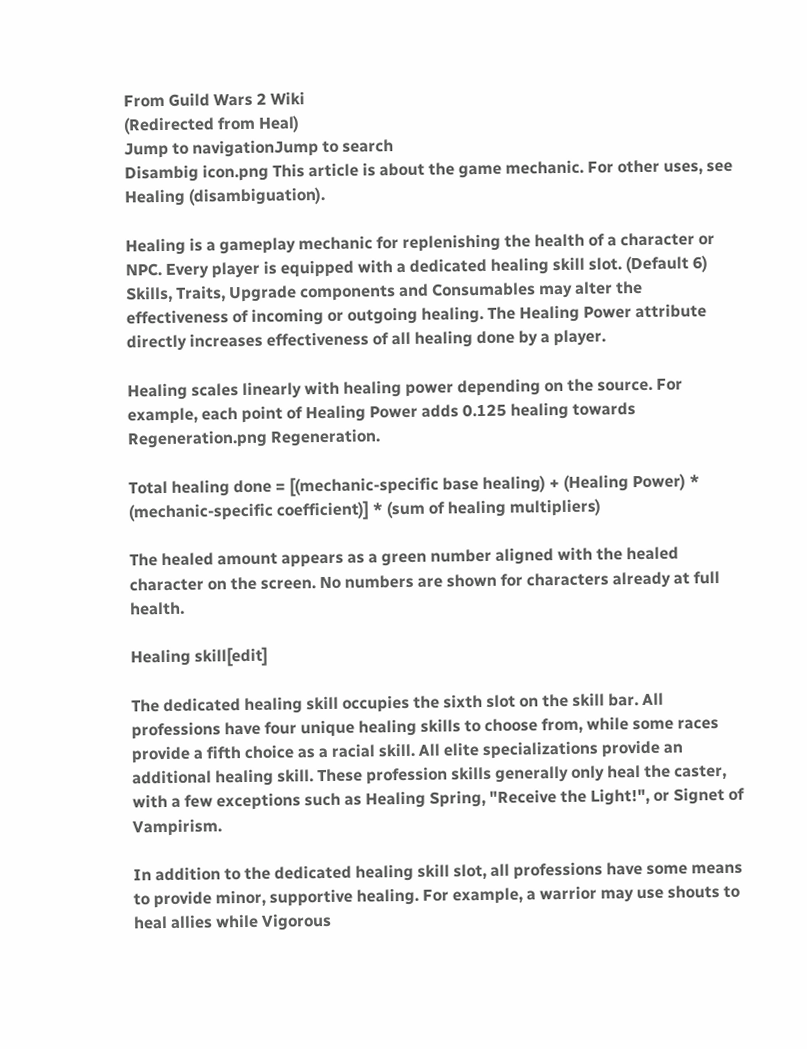From Guild Wars 2 Wiki
(Redirected from Heal)
Jump to navigationJump to search
Disambig icon.png This article is about the game mechanic. For other uses, see Healing (disambiguation).

Healing is a gameplay mechanic for replenishing the health of a character or NPC. Every player is equipped with a dedicated healing skill slot. (Default 6) Skills, Traits, Upgrade components and Consumables may alter the effectiveness of incoming or outgoing healing. The Healing Power attribute directly increases effectiveness of all healing done by a player.

Healing scales linearly with healing power depending on the source. For example, each point of Healing Power adds 0.125 healing towards Regeneration.png Regeneration.

Total healing done = [(mechanic-specific base healing) + (Healing Power) * (mechanic-specific coefficient)] * (sum of healing multipliers)

The healed amount appears as a green number aligned with the healed character on the screen. No numbers are shown for characters already at full health.

Healing skill[edit]

The dedicated healing skill occupies the sixth slot on the skill bar. All professions have four unique healing skills to choose from, while some races provide a fifth choice as a racial skill. All elite specializations provide an additional healing skill. These profession skills generally only heal the caster, with a few exceptions such as Healing Spring, "Receive the Light!", or Signet of Vampirism.

In addition to the dedicated healing skill slot, all professions have some means to provide minor, supportive healing. For example, a warrior may use shouts to heal allies while Vigorous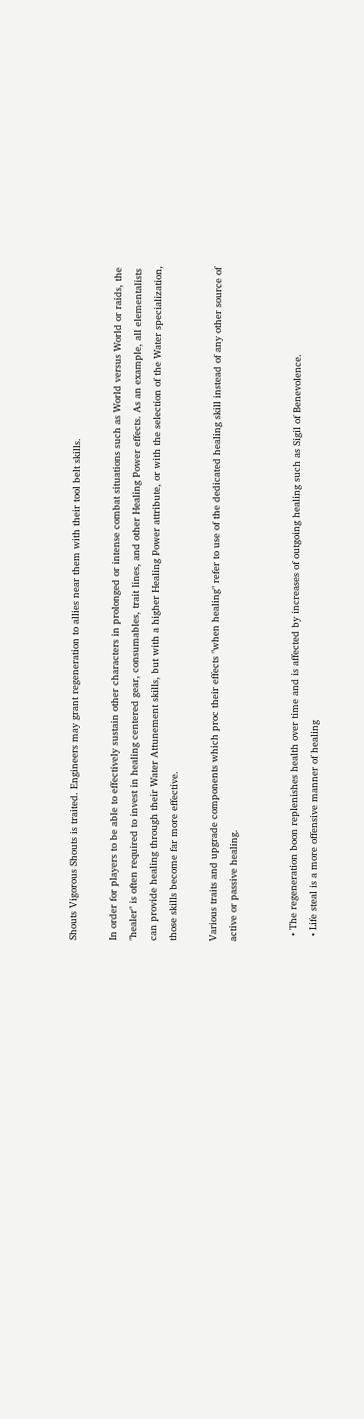Shouts Vigorous Shouts is traited. Engineers may grant regeneration to allies near them with their tool belt skills.

In order for players to be able to effectively sustain other characters in prolonged or intense combat situations such as World versus World or raids, the "healer" is often required to invest in healing centered gear, consumables, trait lines, and other Healing Power effects. As an example, all elementalists can provide healing through their Water Attunement skills, but with a higher Healing Power attribute, or with the selection of the Water specialization, those skills become far more effective.

Various traits and upgrade components which proc their effects "when healing" refer to use of the dedicated healing skill instead of any other source of active or passive healing.


  • The regeneration boon replenishes health over time and is affected by increases of outgoing healing such as Sigil of Benevolence.
  • Life steal is a more offensive manner of healing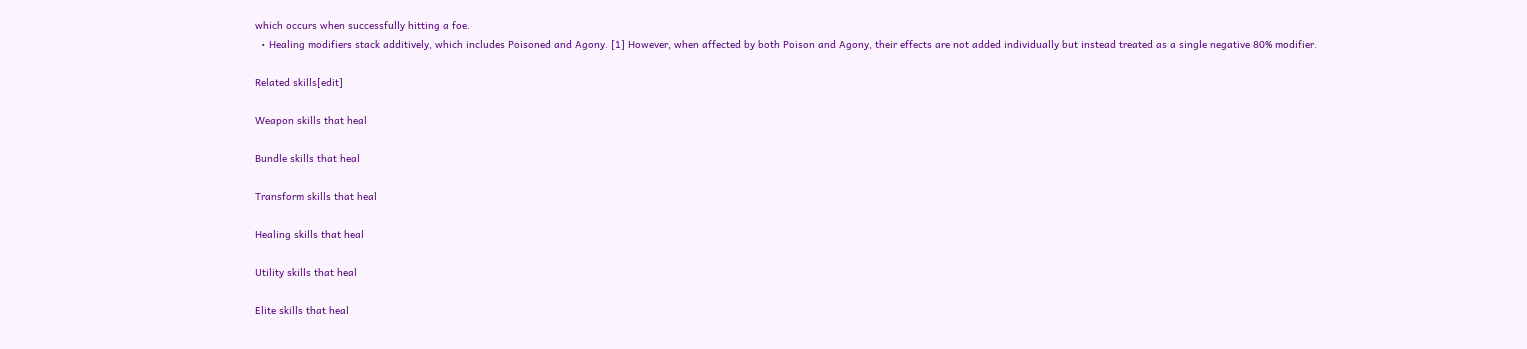which occurs when successfully hitting a foe.
  • Healing modifiers stack additively, which includes Poisoned and Agony. [1] However, when affected by both Poison and Agony, their effects are not added individually but instead treated as a single negative 80% modifier.

Related skills[edit]

Weapon skills that heal

Bundle skills that heal

Transform skills that heal

Healing skills that heal

Utility skills that heal

Elite skills that heal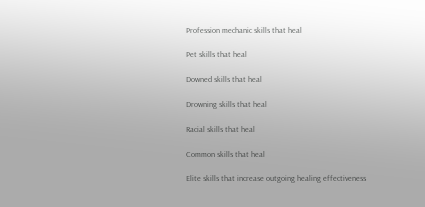Profession mechanic skills that heal

Pet skills that heal

Downed skills that heal

Drowning skills that heal

Racial skills that heal

Common skills that heal

Elite skills that increase outgoing healing effectiveness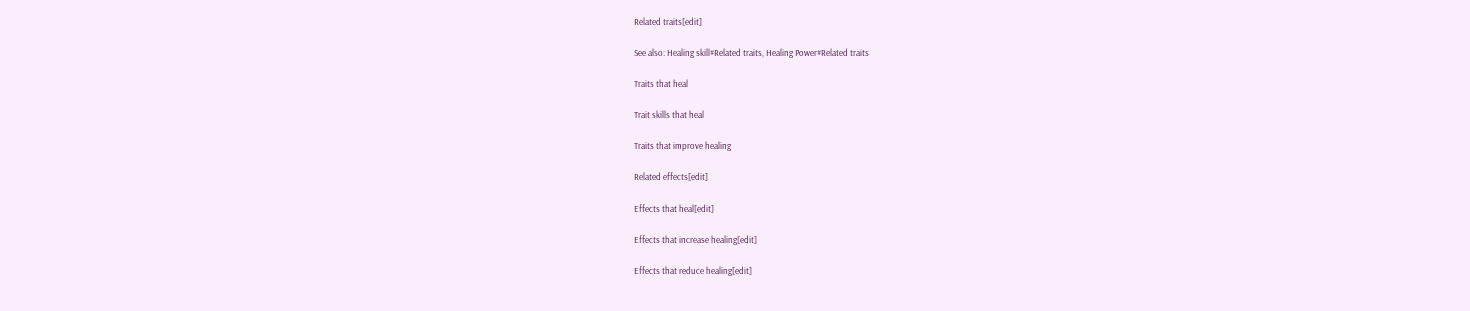Related traits[edit]

See also: Healing skill#Related traits, Healing Power#Related traits

Traits that heal

Trait skills that heal

Traits that improve healing

Related effects[edit]

Effects that heal[edit]

Effects that increase healing[edit]

Effects that reduce healing[edit]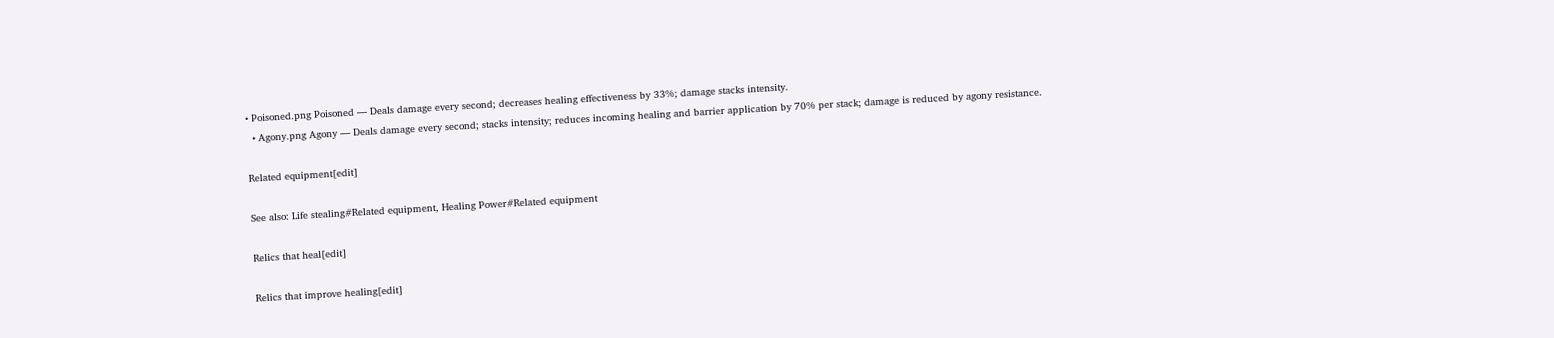• Poisoned.png Poisoned — Deals damage every second; decreases healing effectiveness by 33%; damage stacks intensity.
  • Agony.png Agony — Deals damage every second; stacks intensity; reduces incoming healing and barrier application by 70% per stack; damage is reduced by agony resistance.

Related equipment[edit]

See also: Life stealing#Related equipment, Healing Power#Related equipment

Relics that heal[edit]

Relics that improve healing[edit]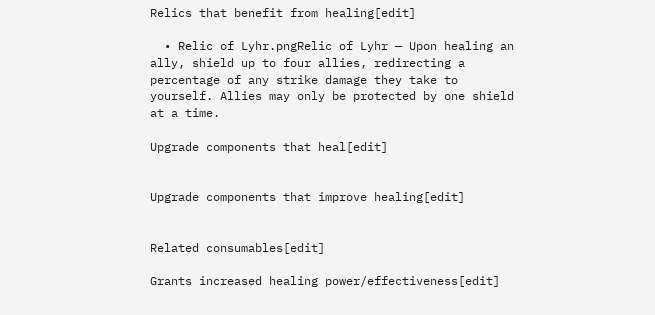Relics that benefit from healing[edit]

  • Relic of Lyhr.pngRelic of Lyhr — Upon healing an ally, shield up to four allies, redirecting a percentage of any strike damage they take to yourself. Allies may only be protected by one shield at a time.

Upgrade components that heal[edit]


Upgrade components that improve healing[edit]


Related consumables[edit]

Grants increased healing power/effectiveness[edit]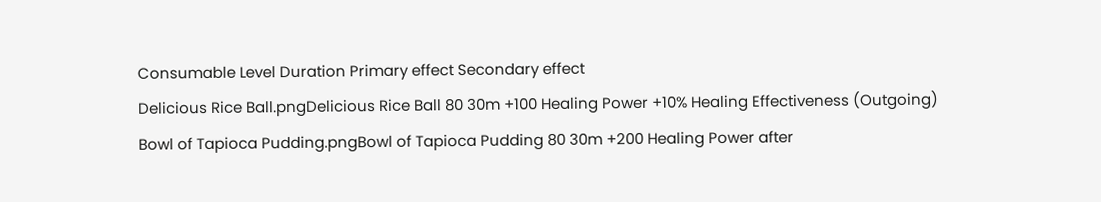Consumable Level Duration Primary effect Secondary effect
Delicious Rice Ball.pngDelicious Rice Ball 80 30m +100 Healing Power +10% Healing Effectiveness (Outgoing)
Bowl of Tapioca Pudding.pngBowl of Tapioca Pudding 80 30m +200 Healing Power after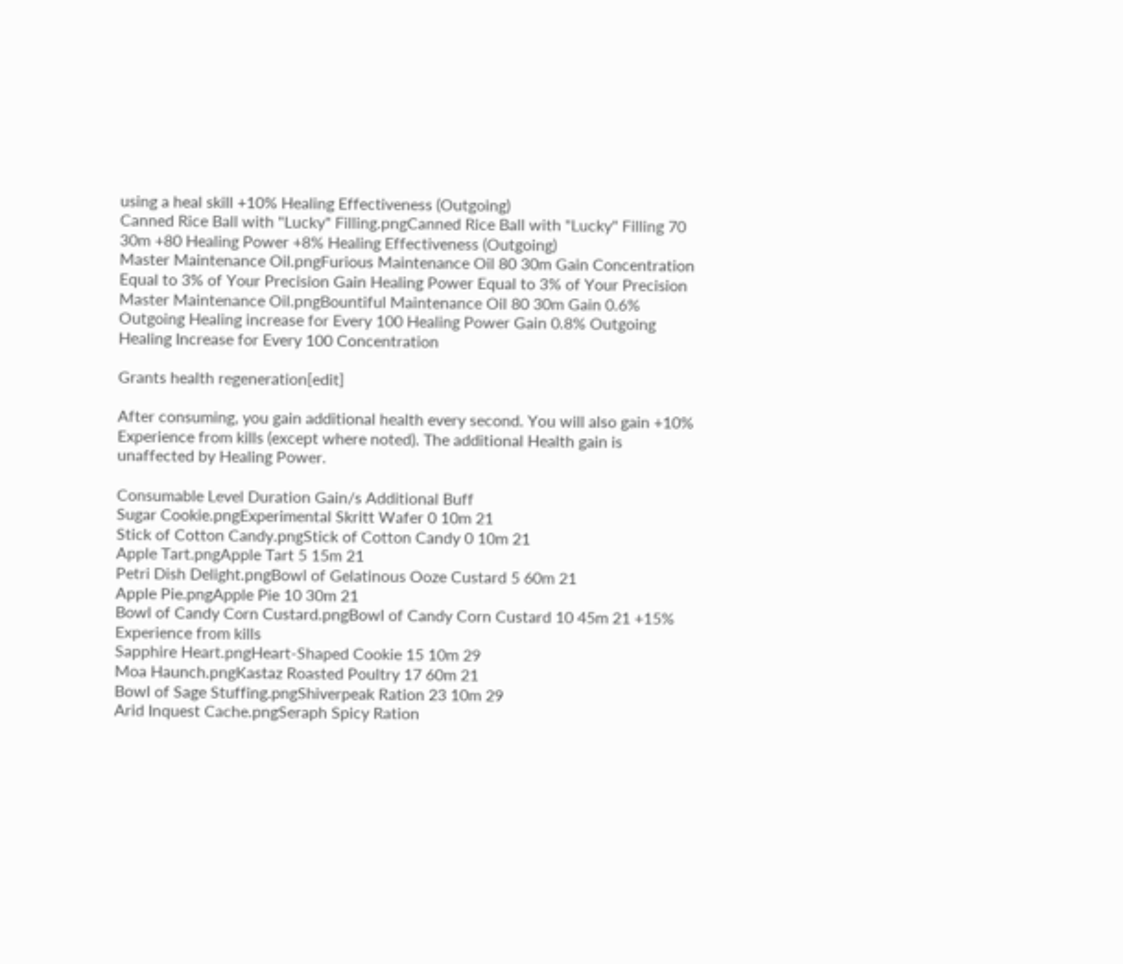using a heal skill +10% Healing Effectiveness (Outgoing)
Canned Rice Ball with "Lucky" Filling.pngCanned Rice Ball with "Lucky" Filling 70 30m +80 Healing Power +8% Healing Effectiveness (Outgoing)
Master Maintenance Oil.pngFurious Maintenance Oil 80 30m Gain Concentration Equal to 3% of Your Precision Gain Healing Power Equal to 3% of Your Precision
Master Maintenance Oil.pngBountiful Maintenance Oil 80 30m Gain 0.6% Outgoing Healing increase for Every 100 Healing Power Gain 0.8% Outgoing Healing Increase for Every 100 Concentration

Grants health regeneration[edit]

After consuming, you gain additional health every second. You will also gain +10% Experience from kills (except where noted). The additional Health gain is unaffected by Healing Power.

Consumable Level Duration Gain/s Additional Buff
Sugar Cookie.pngExperimental Skritt Wafer 0 10m 21
Stick of Cotton Candy.pngStick of Cotton Candy 0 10m 21
Apple Tart.pngApple Tart 5 15m 21
Petri Dish Delight.pngBowl of Gelatinous Ooze Custard 5 60m 21
Apple Pie.pngApple Pie 10 30m 21
Bowl of Candy Corn Custard.pngBowl of Candy Corn Custard 10 45m 21 +15% Experience from kills
Sapphire Heart.pngHeart-Shaped Cookie 15 10m 29
Moa Haunch.pngKastaz Roasted Poultry 17 60m 21
Bowl of Sage Stuffing.pngShiverpeak Ration 23 10m 29
Arid Inquest Cache.pngSeraph Spicy Ration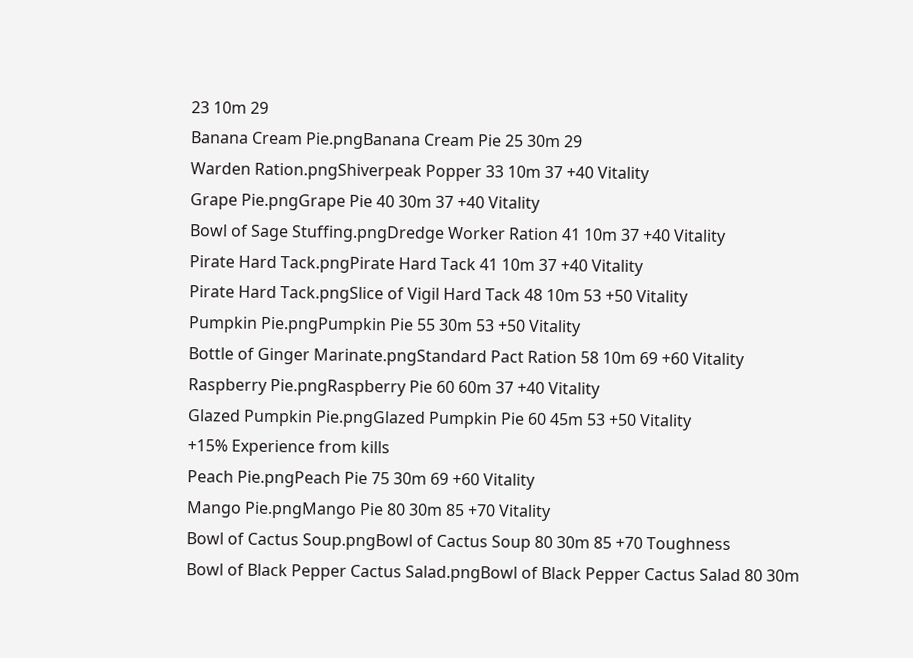23 10m 29
Banana Cream Pie.pngBanana Cream Pie 25 30m 29
Warden Ration.pngShiverpeak Popper 33 10m 37 +40 Vitality
Grape Pie.pngGrape Pie 40 30m 37 +40 Vitality
Bowl of Sage Stuffing.pngDredge Worker Ration 41 10m 37 +40 Vitality
Pirate Hard Tack.pngPirate Hard Tack 41 10m 37 +40 Vitality
Pirate Hard Tack.pngSlice of Vigil Hard Tack 48 10m 53 +50 Vitality
Pumpkin Pie.pngPumpkin Pie 55 30m 53 +50 Vitality
Bottle of Ginger Marinate.pngStandard Pact Ration 58 10m 69 +60 Vitality
Raspberry Pie.pngRaspberry Pie 60 60m 37 +40 Vitality
Glazed Pumpkin Pie.pngGlazed Pumpkin Pie 60 45m 53 +50 Vitality
+15% Experience from kills
Peach Pie.pngPeach Pie 75 30m 69 +60 Vitality
Mango Pie.pngMango Pie 80 30m 85 +70 Vitality
Bowl of Cactus Soup.pngBowl of Cactus Soup 80 30m 85 +70 Toughness
Bowl of Black Pepper Cactus Salad.pngBowl of Black Pepper Cactus Salad 80 30m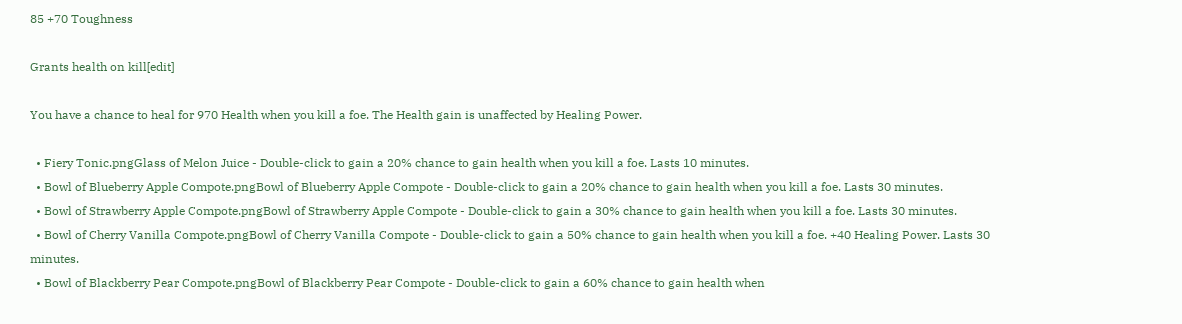85 +70 Toughness

Grants health on kill[edit]

You have a chance to heal for 970 Health when you kill a foe. The Health gain is unaffected by Healing Power.

  • Fiery Tonic.pngGlass of Melon Juice - Double-click to gain a 20% chance to gain health when you kill a foe. Lasts 10 minutes.
  • Bowl of Blueberry Apple Compote.pngBowl of Blueberry Apple Compote - Double-click to gain a 20% chance to gain health when you kill a foe. Lasts 30 minutes.
  • Bowl of Strawberry Apple Compote.pngBowl of Strawberry Apple Compote - Double-click to gain a 30% chance to gain health when you kill a foe. Lasts 30 minutes.
  • Bowl of Cherry Vanilla Compote.pngBowl of Cherry Vanilla Compote - Double-click to gain a 50% chance to gain health when you kill a foe. +40 Healing Power. Lasts 30 minutes.
  • Bowl of Blackberry Pear Compote.pngBowl of Blackberry Pear Compote - Double-click to gain a 60% chance to gain health when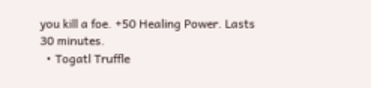you kill a foe. +50 Healing Power. Lasts 30 minutes.
  • Togatl Truffle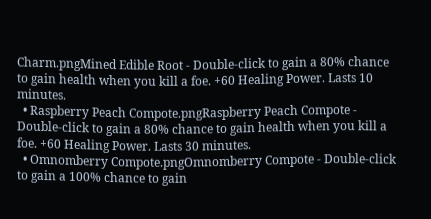Charm.pngMined Edible Root - Double-click to gain a 80% chance to gain health when you kill a foe. +60 Healing Power. Lasts 10 minutes.
  • Raspberry Peach Compote.pngRaspberry Peach Compote - Double-click to gain a 80% chance to gain health when you kill a foe. +60 Healing Power. Lasts 30 minutes.
  • Omnomberry Compote.pngOmnomberry Compote - Double-click to gain a 100% chance to gain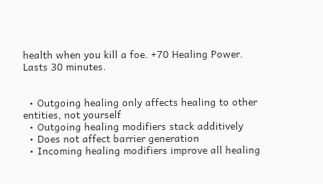health when you kill a foe. +70 Healing Power. Lasts 30 minutes.


  • Outgoing healing only affects healing to other entities, not yourself
  • Outgoing healing modifiers stack additively
  • Does not affect barrier generation
  • Incoming healing modifiers improve all healing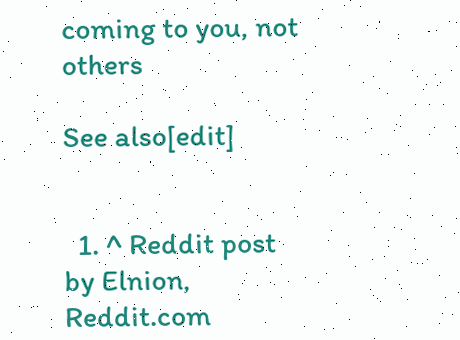coming to you, not others

See also[edit]


  1. ^ Reddit post by Elnion, Reddit.com